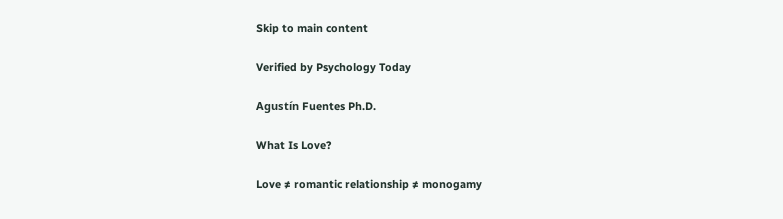Skip to main content

Verified by Psychology Today

Agustín Fuentes Ph.D.

What Is Love?

Love ≠ romantic relationship ≠ monogamy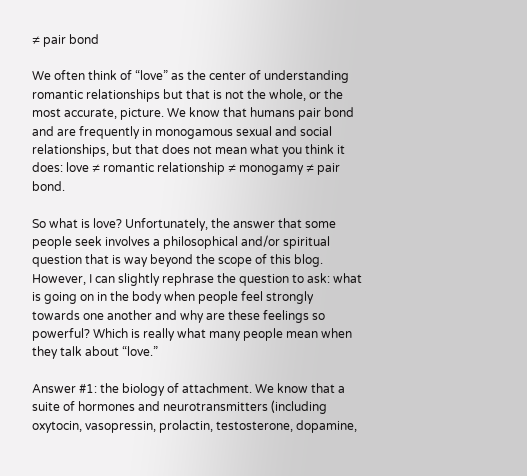≠ pair bond

We often think of “love” as the center of understanding romantic relationships but that is not the whole, or the most accurate, picture. We know that humans pair bond and are frequently in monogamous sexual and social relationships, but that does not mean what you think it does: love ≠ romantic relationship ≠ monogamy ≠ pair bond.

So what is love? Unfortunately, the answer that some people seek involves a philosophical and/or spiritual question that is way beyond the scope of this blog. However, I can slightly rephrase the question to ask: what is going on in the body when people feel strongly towards one another and why are these feelings so powerful? Which is really what many people mean when they talk about “love.”

Answer #1: the biology of attachment. We know that a suite of hormones and neurotransmitters (including oxytocin, vasopressin, prolactin, testosterone, dopamine,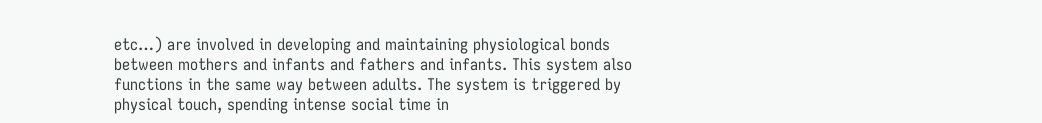etc…) are involved in developing and maintaining physiological bonds between mothers and infants and fathers and infants. This system also functions in the same way between adults. The system is triggered by physical touch, spending intense social time in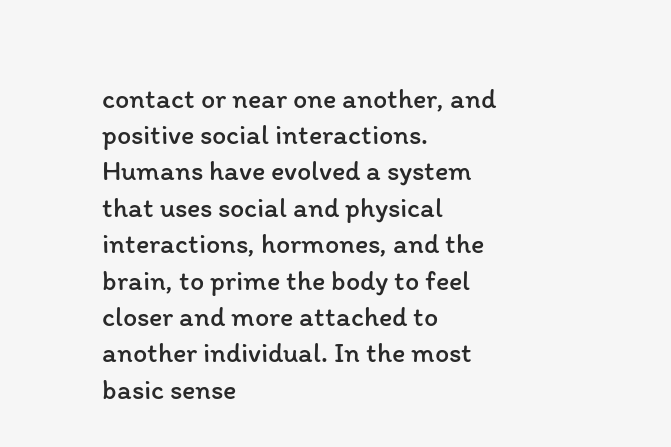contact or near one another, and positive social interactions. Humans have evolved a system that uses social and physical interactions, hormones, and the brain, to prime the body to feel closer and more attached to another individual. In the most basic sense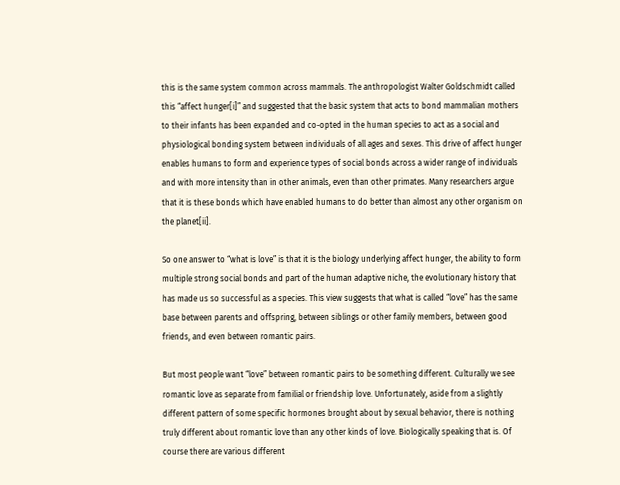this is the same system common across mammals. The anthropologist Walter Goldschmidt called this “affect hunger[i]” and suggested that the basic system that acts to bond mammalian mothers to their infants has been expanded and co-opted in the human species to act as a social and physiological bonding system between individuals of all ages and sexes. This drive of affect hunger enables humans to form and experience types of social bonds across a wider range of individuals and with more intensity than in other animals, even than other primates. Many researchers argue that it is these bonds which have enabled humans to do better than almost any other organism on the planet[ii].

So one answer to “what is love” is that it is the biology underlying affect hunger, the ability to form multiple strong social bonds and part of the human adaptive niche, the evolutionary history that has made us so successful as a species. This view suggests that what is called “love” has the same base between parents and offspring, between siblings or other family members, between good friends, and even between romantic pairs.

But most people want “love” between romantic pairs to be something different. Culturally we see romantic love as separate from familial or friendship love. Unfortunately, aside from a slightly different pattern of some specific hormones brought about by sexual behavior, there is nothing truly different about romantic love than any other kinds of love. Biologically speaking that is. Of course there are various different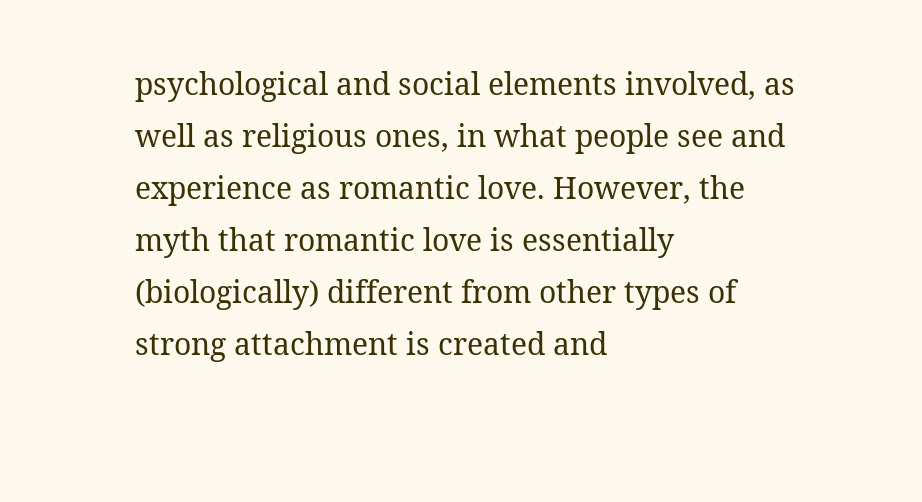psychological and social elements involved, as well as religious ones, in what people see and experience as romantic love. However, the myth that romantic love is essentially (biologically) different from other types of strong attachment is created and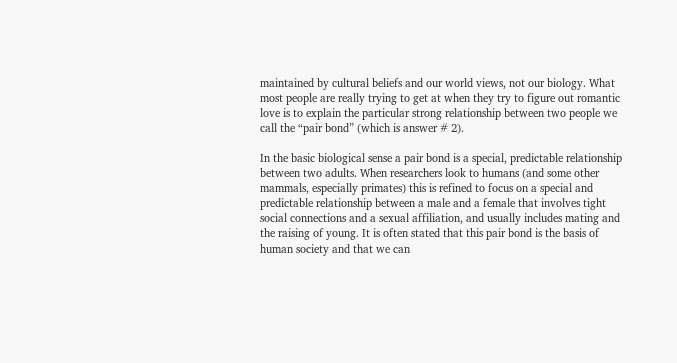maintained by cultural beliefs and our world views, not our biology. What most people are really trying to get at when they try to figure out romantic love is to explain the particular strong relationship between two people we call the “pair bond” (which is answer # 2).

In the basic biological sense a pair bond is a special, predictable relationship between two adults. When researchers look to humans (and some other mammals, especially primates) this is refined to focus on a special and predictable relationship between a male and a female that involves tight social connections and a sexual affiliation, and usually includes mating and the raising of young. It is often stated that this pair bond is the basis of human society and that we can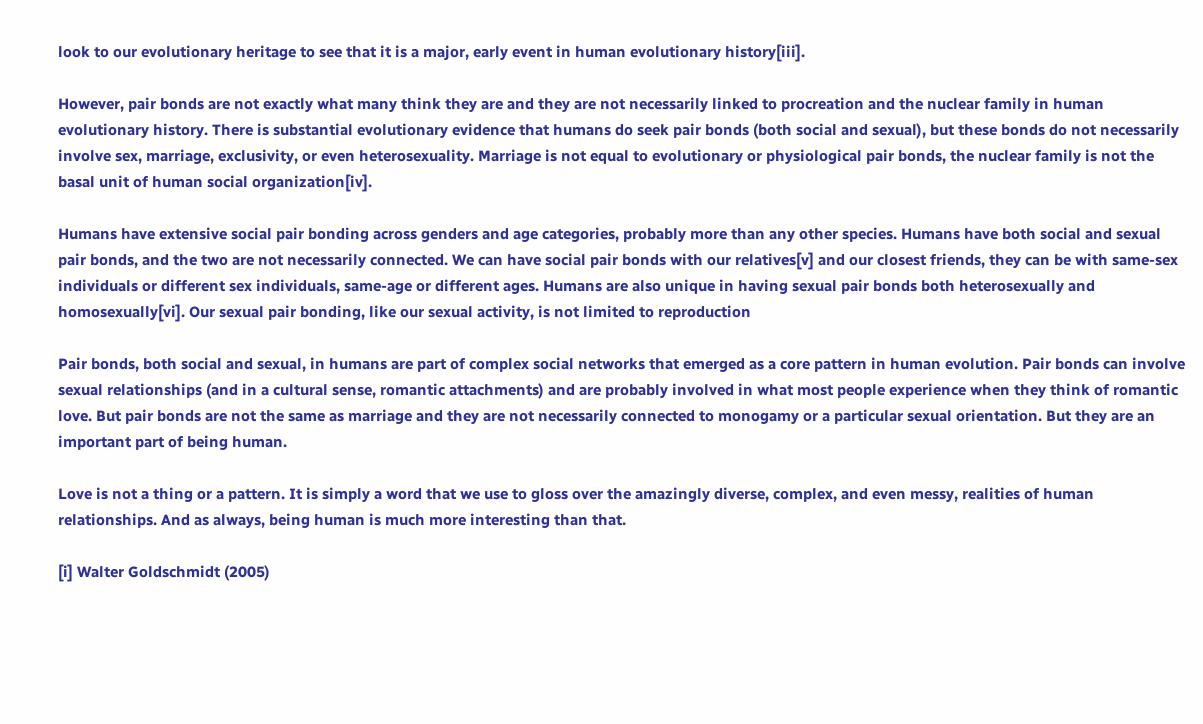look to our evolutionary heritage to see that it is a major, early event in human evolutionary history[iii].

However, pair bonds are not exactly what many think they are and they are not necessarily linked to procreation and the nuclear family in human evolutionary history. There is substantial evolutionary evidence that humans do seek pair bonds (both social and sexual), but these bonds do not necessarily involve sex, marriage, exclusivity, or even heterosexuality. Marriage is not equal to evolutionary or physiological pair bonds, the nuclear family is not the basal unit of human social organization[iv].

Humans have extensive social pair bonding across genders and age categories, probably more than any other species. Humans have both social and sexual pair bonds, and the two are not necessarily connected. We can have social pair bonds with our relatives[v] and our closest friends, they can be with same-sex individuals or different sex individuals, same-age or different ages. Humans are also unique in having sexual pair bonds both heterosexually and homosexually[vi]. Our sexual pair bonding, like our sexual activity, is not limited to reproduction

Pair bonds, both social and sexual, in humans are part of complex social networks that emerged as a core pattern in human evolution. Pair bonds can involve sexual relationships (and in a cultural sense, romantic attachments) and are probably involved in what most people experience when they think of romantic love. But pair bonds are not the same as marriage and they are not necessarily connected to monogamy or a particular sexual orientation. But they are an important part of being human.

Love is not a thing or a pattern. It is simply a word that we use to gloss over the amazingly diverse, complex, and even messy, realities of human relationships. And as always, being human is much more interesting than that.

[i] Walter Goldschmidt (2005)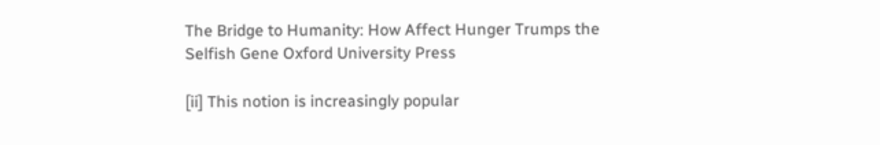The Bridge to Humanity: How Affect Hunger Trumps the Selfish Gene Oxford University Press

[ii] This notion is increasingly popular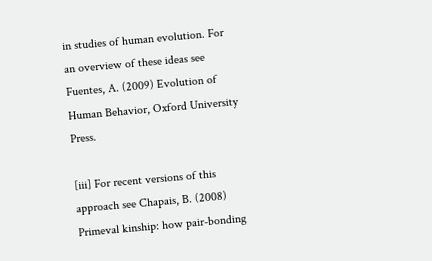in studies of human evolution. For an overview of these ideas see Fuentes, A. (2009) Evolution of Human Behavior, Oxford University Press.

[iii] For recent versions of this approach see Chapais, B. (2008) Primeval kinship: how pair-bonding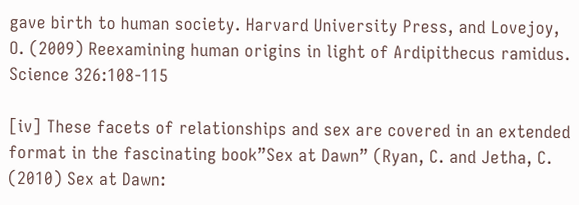gave birth to human society. Harvard University Press, and Lovejoy, O. (2009) Reexamining human origins in light of Ardipithecus ramidus. Science 326:108-115

[iv] These facets of relationships and sex are covered in an extended format in the fascinating book”Sex at Dawn” (Ryan, C. and Jetha, C. (2010) Sex at Dawn: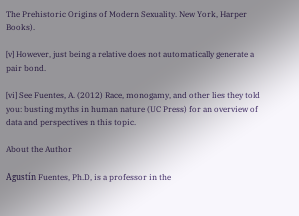The Prehistoric Origins of Modern Sexuality. New York, Harper Books).

[v] However, just being a relative does not automatically generate a pair bond.

[vi] See Fuentes, A. (2012) Race, monogamy, and other lies they told you: busting myths in human nature (UC Press) for an overview of data and perspectives n this topic.

About the Author

Agustín Fuentes, Ph.D, is a professor in the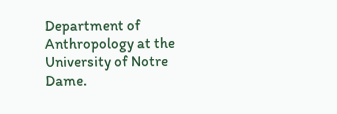Department of Anthropology at the University of Notre Dame.